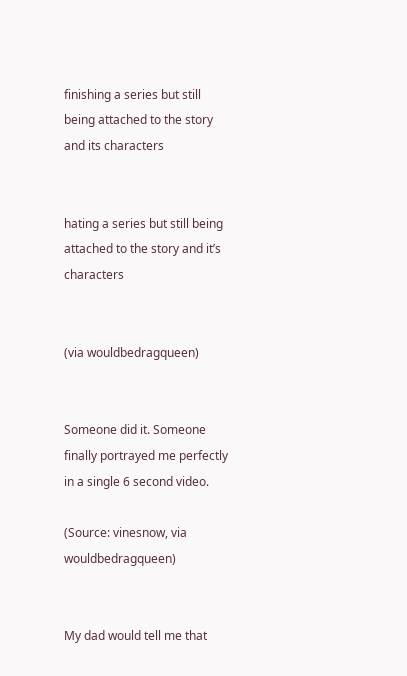finishing a series but still being attached to the story and its characters


hating a series but still being attached to the story and it’s characters


(via wouldbedragqueen)


Someone did it. Someone finally portrayed me perfectly in a single 6 second video.

(Source: vinesnow, via wouldbedragqueen)


My dad would tell me that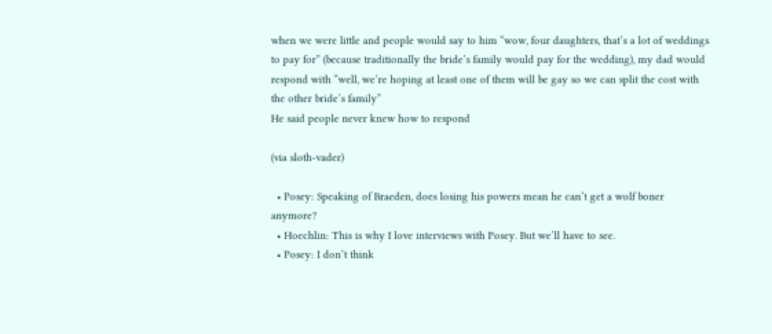when we were little and people would say to him “wow, four daughters, that’s a lot of weddings to pay for” (because traditionally the bride’s family would pay for the wedding), my dad would respond with “well, we’re hoping at least one of them will be gay so we can split the cost with the other bride’s family”
He said people never knew how to respond

(via sloth-vader)

  • Posey: Speaking of Braeden, does losing his powers mean he can’t get a wolf boner anymore?
  • Hoechlin: This is why I love interviews with Posey. But we’ll have to see.
  • Posey: I don’t think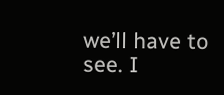we’ll have to see. I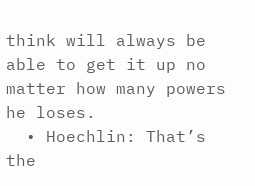think will always be able to get it up no matter how many powers he loses.
  • Hoechlin: That’s the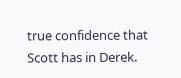true confidence that Scott has in Derek.